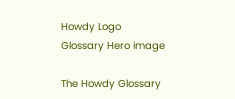Howdy Logo
Glossary Hero image

The Howdy Glossary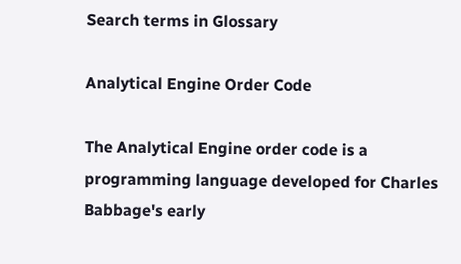Search terms in Glossary

Analytical Engine Order Code

The Analytical Engine order code is a programming language developed for Charles Babbage's early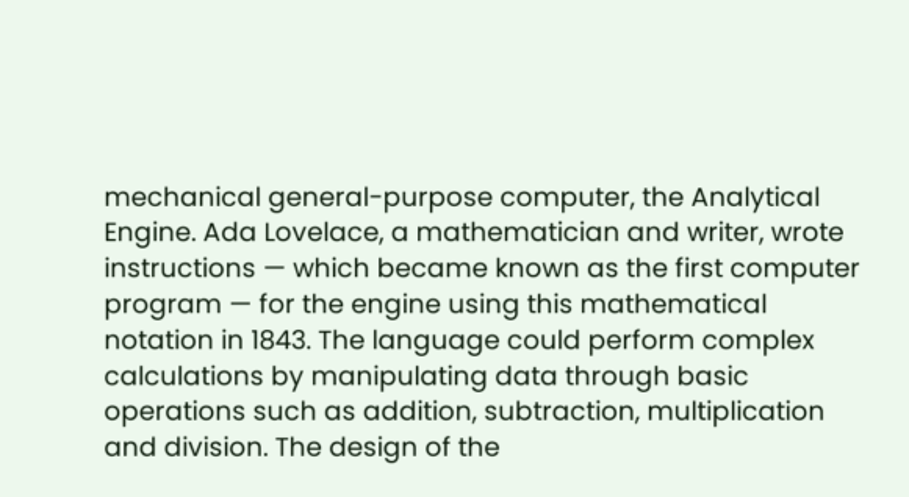mechanical general-purpose computer, the Analytical Engine. Ada Lovelace, a mathematician and writer, wrote instructions — which became known as the first computer program — for the engine using this mathematical notation in 1843. The language could perform complex calculations by manipulating data through basic operations such as addition, subtraction, multiplication and division. The design of the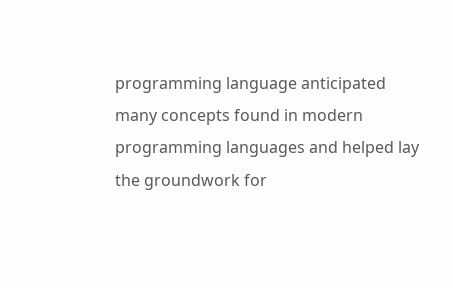programming language anticipated many concepts found in modern programming languages and helped lay the groundwork for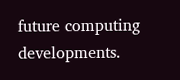future computing developments.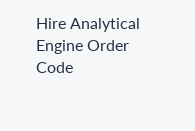Hire Analytical Engine Order Code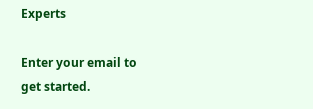Experts

Enter your email to get started.